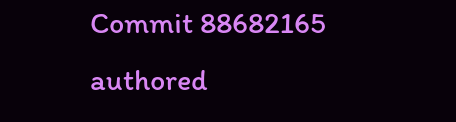Commit 88682165 authored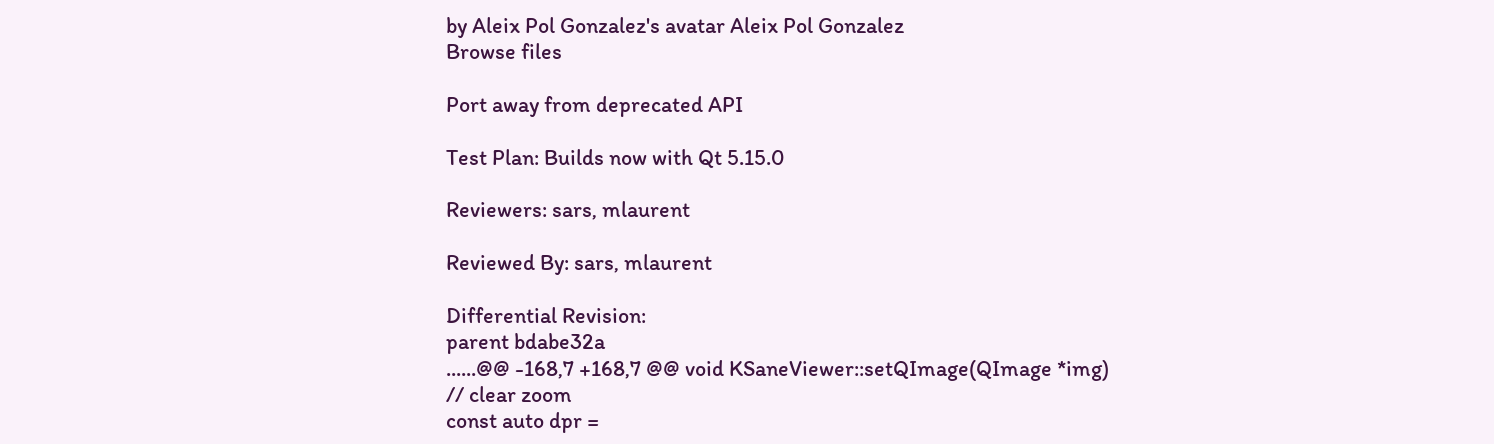by Aleix Pol Gonzalez's avatar Aleix Pol Gonzalez
Browse files

Port away from deprecated API

Test Plan: Builds now with Qt 5.15.0

Reviewers: sars, mlaurent

Reviewed By: sars, mlaurent

Differential Revision:
parent bdabe32a
......@@ -168,7 +168,7 @@ void KSaneViewer::setQImage(QImage *img)
// clear zoom
const auto dpr =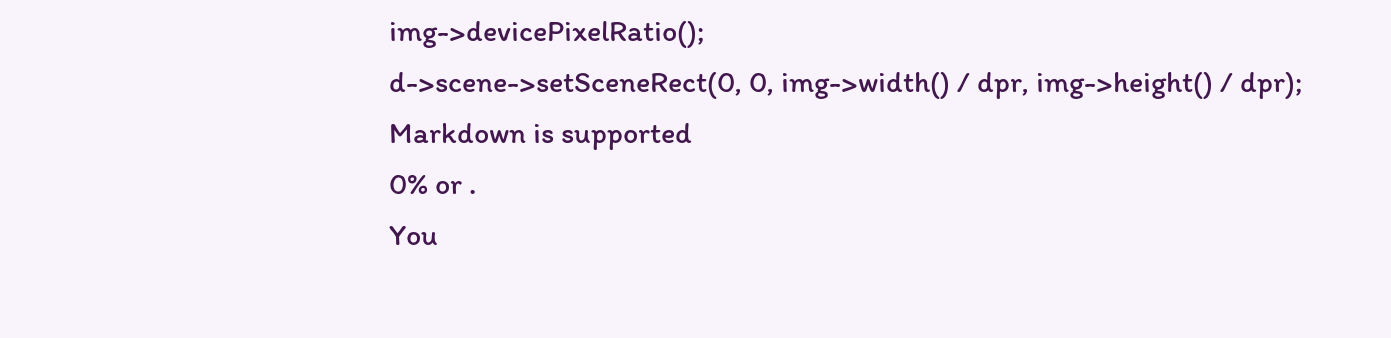img->devicePixelRatio();
d->scene->setSceneRect(0, 0, img->width() / dpr, img->height() / dpr);
Markdown is supported
0% or .
You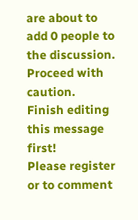are about to add 0 people to the discussion. Proceed with caution.
Finish editing this message first!
Please register or to comment